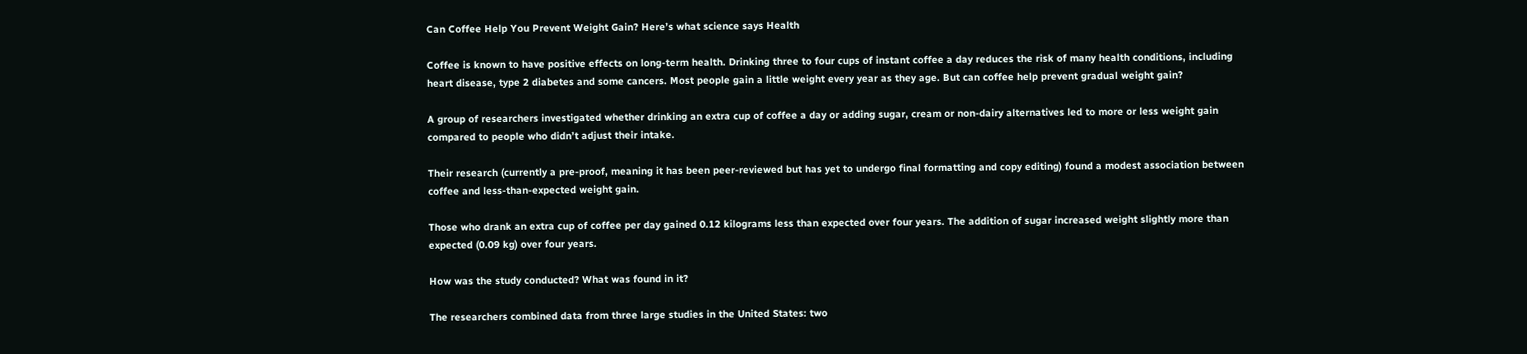Can Coffee Help You Prevent Weight Gain? Here’s what science says Health

Coffee is known to have positive effects on long-term health. Drinking three to four cups of instant coffee a day reduces the risk of many health conditions, including heart disease, type 2 diabetes and some cancers. Most people gain a little weight every year as they age. But can coffee help prevent gradual weight gain?

A group of researchers investigated whether drinking an extra cup of coffee a day or adding sugar, cream or non-dairy alternatives led to more or less weight gain compared to people who didn’t adjust their intake.

Their research (currently a pre-proof, meaning it has been peer-reviewed but has yet to undergo final formatting and copy editing) found a modest association between coffee and less-than-expected weight gain.

Those who drank an extra cup of coffee per day gained 0.12 kilograms less than expected over four years. The addition of sugar increased weight slightly more than expected (0.09 kg) over four years.

How was the study conducted? What was found in it?

The researchers combined data from three large studies in the United States: two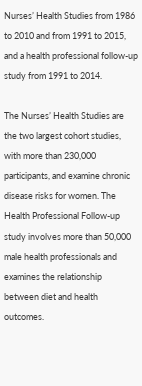Nurses’ Health Studies from 1986 to 2010 and from 1991 to 2015, and a health professional follow-up study from 1991 to 2014.

The Nurses’ Health Studies are the two largest cohort studies, with more than 230,000 participants, and examine chronic disease risks for women. The Health Professional Follow-up study involves more than 50,000 male health professionals and examines the relationship between diet and health outcomes.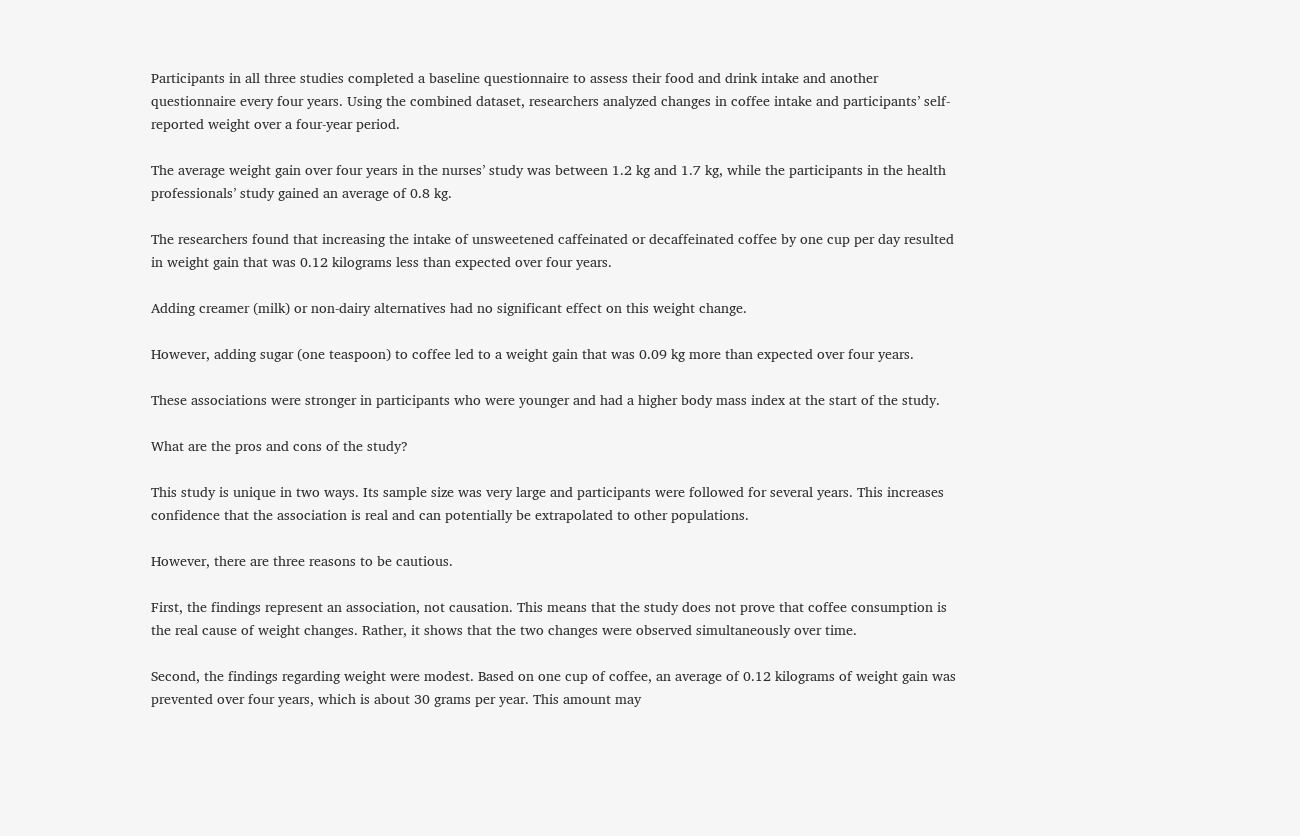Participants in all three studies completed a baseline questionnaire to assess their food and drink intake and another questionnaire every four years. Using the combined dataset, researchers analyzed changes in coffee intake and participants’ self-reported weight over a four-year period.

The average weight gain over four years in the nurses’ study was between 1.2 kg and 1.7 kg, while the participants in the health professionals’ study gained an average of 0.8 kg.

The researchers found that increasing the intake of unsweetened caffeinated or decaffeinated coffee by one cup per day resulted in weight gain that was 0.12 kilograms less than expected over four years.

Adding creamer (milk) or non-dairy alternatives had no significant effect on this weight change.

However, adding sugar (one teaspoon) to coffee led to a weight gain that was 0.09 kg more than expected over four years.

These associations were stronger in participants who were younger and had a higher body mass index at the start of the study.

What are the pros and cons of the study?

This study is unique in two ways. Its sample size was very large and participants were followed for several years. This increases confidence that the association is real and can potentially be extrapolated to other populations.

However, there are three reasons to be cautious.

First, the findings represent an association, not causation. This means that the study does not prove that coffee consumption is the real cause of weight changes. Rather, it shows that the two changes were observed simultaneously over time.

Second, the findings regarding weight were modest. Based on one cup of coffee, an average of 0.12 kilograms of weight gain was prevented over four years, which is about 30 grams per year. This amount may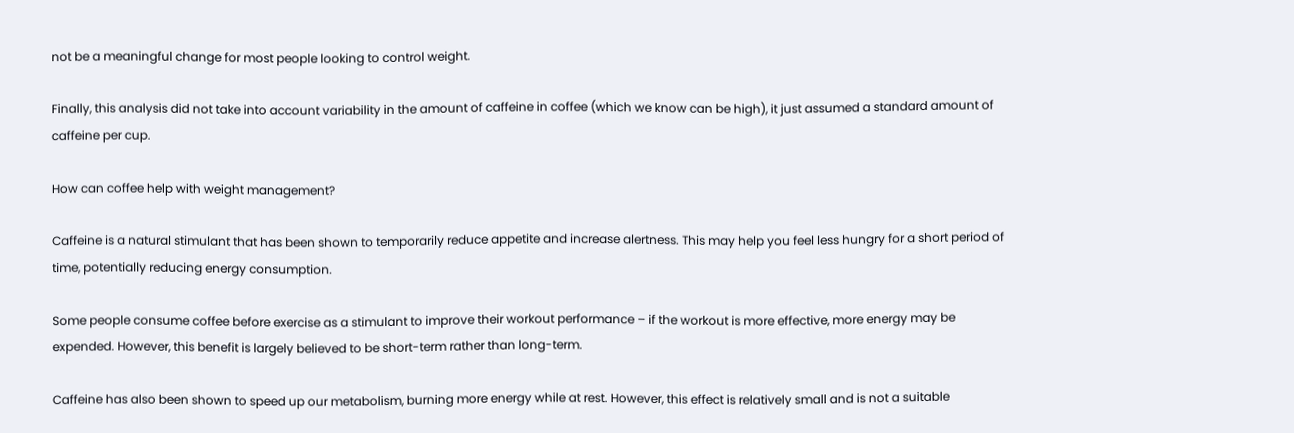not be a meaningful change for most people looking to control weight.

Finally, this analysis did not take into account variability in the amount of caffeine in coffee (which we know can be high), it just assumed a standard amount of caffeine per cup.

How can coffee help with weight management?

Caffeine is a natural stimulant that has been shown to temporarily reduce appetite and increase alertness. This may help you feel less hungry for a short period of time, potentially reducing energy consumption.

Some people consume coffee before exercise as a stimulant to improve their workout performance – if the workout is more effective, more energy may be expended. However, this benefit is largely believed to be short-term rather than long-term.

Caffeine has also been shown to speed up our metabolism, burning more energy while at rest. However, this effect is relatively small and is not a suitable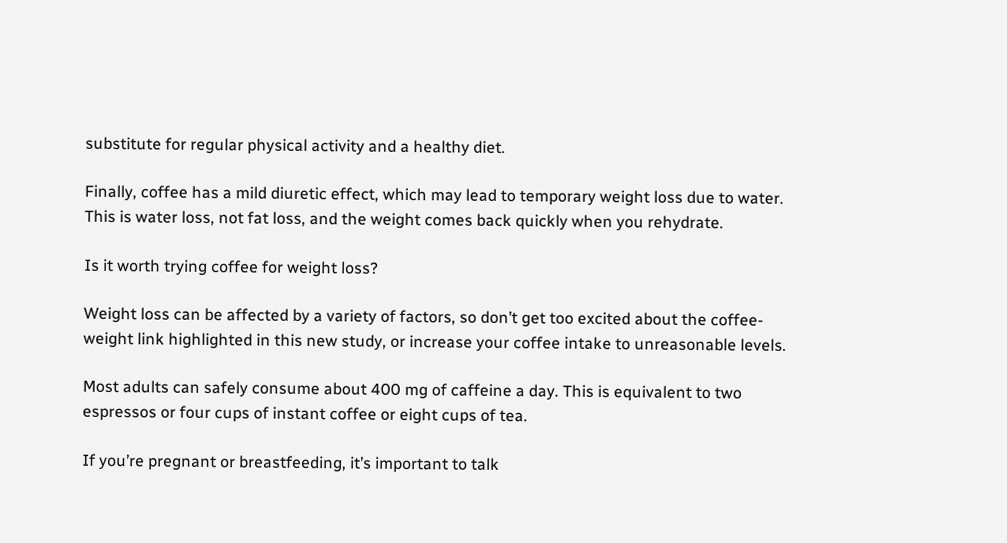substitute for regular physical activity and a healthy diet.

Finally, coffee has a mild diuretic effect, which may lead to temporary weight loss due to water. This is water loss, not fat loss, and the weight comes back quickly when you rehydrate.

Is it worth trying coffee for weight loss?

Weight loss can be affected by a variety of factors, so don’t get too excited about the coffee-weight link highlighted in this new study, or increase your coffee intake to unreasonable levels.

Most adults can safely consume about 400 mg of caffeine a day. This is equivalent to two espressos or four cups of instant coffee or eight cups of tea.

If you’re pregnant or breastfeeding, it’s important to talk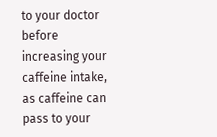to your doctor before increasing your caffeine intake, as caffeine can pass to your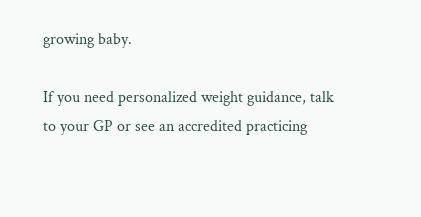growing baby.

If you need personalized weight guidance, talk to your GP or see an accredited practicing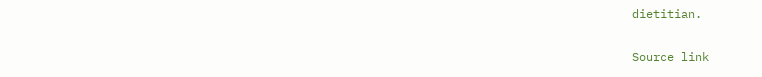dietitian.

Source link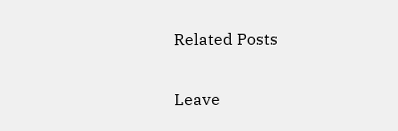Related Posts

Leave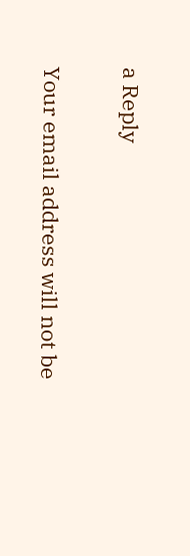a Reply

Your email address will not be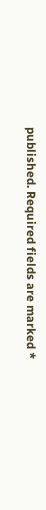published. Required fields are marked *